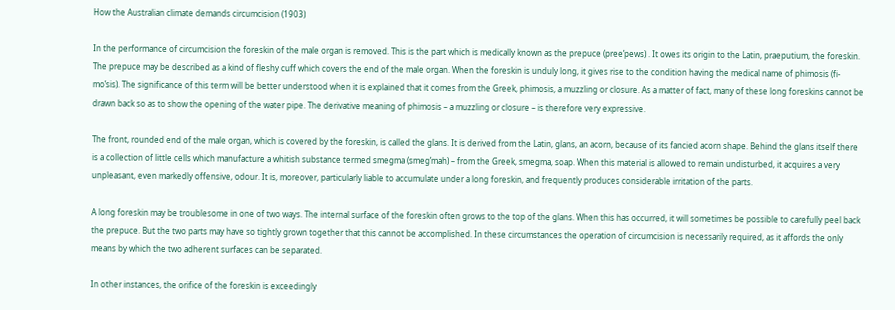How the Australian climate demands circumcision (1903)

In the performance of circumcision the foreskin of the male organ is removed. This is the part which is medically known as the prepuce (pree’pews) . It owes its origin to the Latin, praeputium, the foreskin. The prepuce may be described as a kind of fleshy cuff which covers the end of the male organ. When the foreskin is unduly long, it gives rise to the condition having the medical name of phimosis (fi-mo’sis). The significance of this term will be better understood when it is explained that it comes from the Greek, phimosis, a muzzling or closure. As a matter of fact, many of these long foreskins cannot be drawn back so as to show the opening of the water pipe. The derivative meaning of phimosis – a muzzling or closure – is therefore very expressive.

The front, rounded end of the male organ, which is covered by the foreskin, is called the glans. It is derived from the Latin, glans, an acorn, because of its fancied acorn shape. Behind the glans itself there is a collection of little cells which manufacture a whitish substance termed smegma (smeg’mah) – from the Greek, smegma, soap. When this material is allowed to remain undisturbed, it acquires a very unpleasant, even markedly offensive, odour. It is, moreover, particularly liable to accumulate under a long foreskin, and frequently produces considerable irritation of the parts.

A long foreskin may be troublesome in one of two ways. The internal surface of the foreskin often grows to the top of the glans. When this has occurred, it will sometimes be possible to carefully peel back the prepuce. But the two parts may have so tightly grown together that this cannot be accomplished. In these circumstances the operation of circumcision is necessarily required, as it affords the only means by which the two adherent surfaces can be separated.

In other instances, the orifice of the foreskin is exceedingly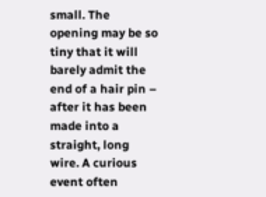small. The opening may be so tiny that it will barely admit the end of a hair pin – after it has been made into a straight, long wire. A curious event often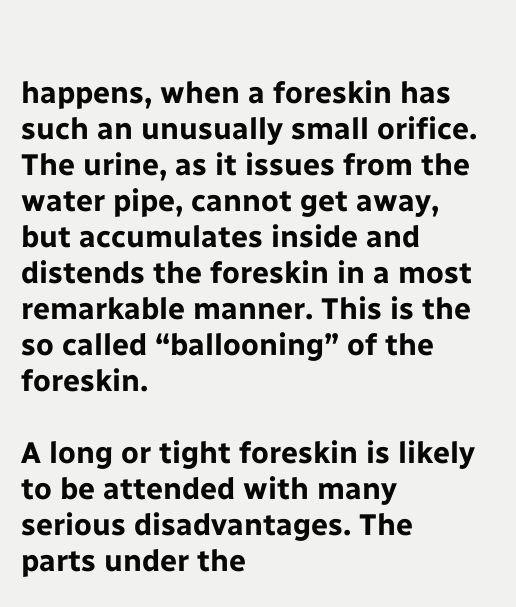happens, when a foreskin has such an unusually small orifice. The urine, as it issues from the water pipe, cannot get away, but accumulates inside and distends the foreskin in a most remarkable manner. This is the so called “ballooning” of the foreskin.

A long or tight foreskin is likely to be attended with many serious disadvantages. The parts under the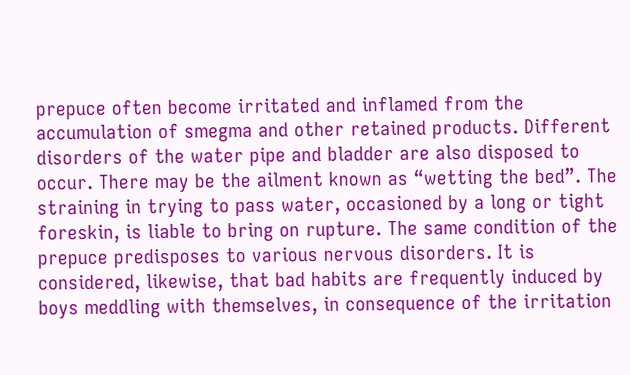prepuce often become irritated and inflamed from the accumulation of smegma and other retained products. Different disorders of the water pipe and bladder are also disposed to occur. There may be the ailment known as “wetting the bed”. The straining in trying to pass water, occasioned by a long or tight foreskin, is liable to bring on rupture. The same condition of the prepuce predisposes to various nervous disorders. It is considered, likewise, that bad habits are frequently induced by boys meddling with themselves, in consequence of the irritation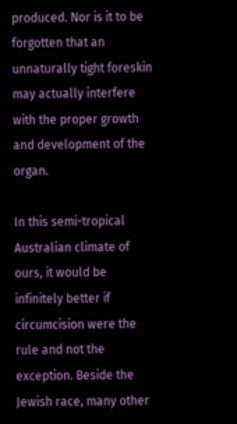produced. Nor is it to be forgotten that an unnaturally tight foreskin may actually interfere with the proper growth and development of the organ.

In this semi-tropical Australian climate of ours, it would be infinitely better if circumcision were the rule and not the exception. Beside the Jewish race, many other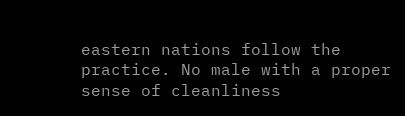eastern nations follow the practice. No male with a proper sense of cleanliness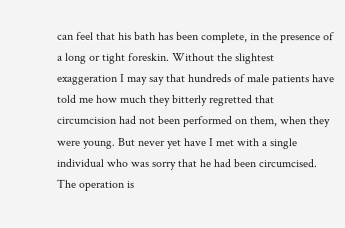can feel that his bath has been complete, in the presence of a long or tight foreskin. Without the slightest exaggeration I may say that hundreds of male patients have told me how much they bitterly regretted that circumcision had not been performed on them, when they were young. But never yet have I met with a single individual who was sorry that he had been circumcised. The operation is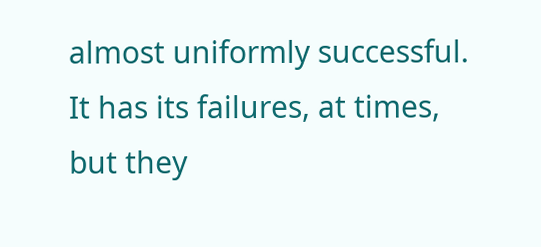almost uniformly successful. It has its failures, at times, but they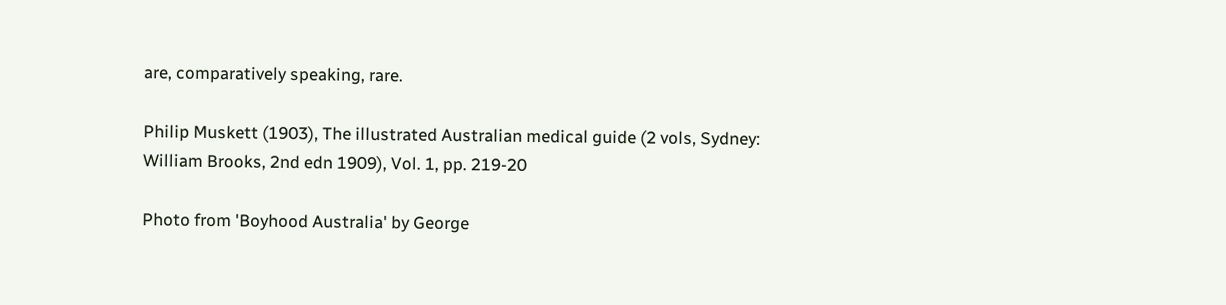are, comparatively speaking, rare.

Philip Muskett (1903), The illustrated Australian medical guide (2 vols, Sydney: William Brooks, 2nd edn 1909), Vol. 1, pp. 219-20

Photo from 'Boyhood Australia' by George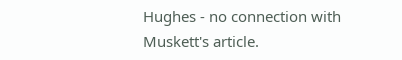Hughes - no connection with Muskett's article.